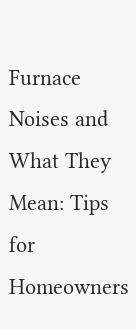Furnace Noises and What They Mean: Tips for Homeowners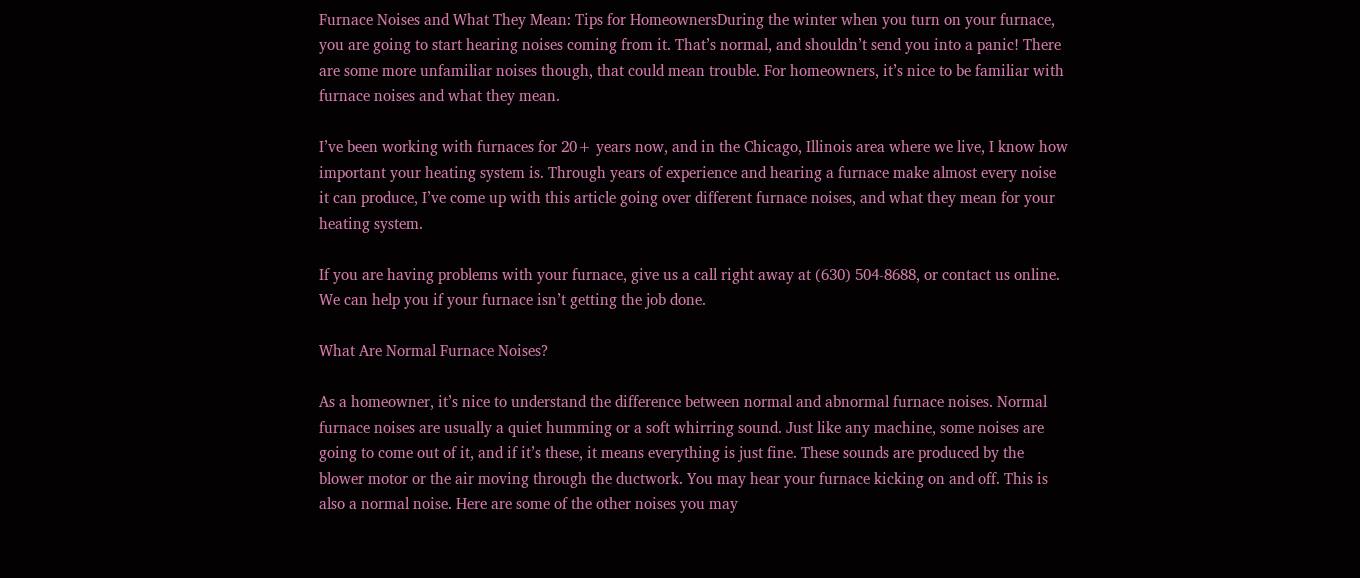Furnace Noises and What They Mean: Tips for HomeownersDuring the winter when you turn on your furnace, you are going to start hearing noises coming from it. That’s normal, and shouldn’t send you into a panic! There are some more unfamiliar noises though, that could mean trouble. For homeowners, it’s nice to be familiar with furnace noises and what they mean.

I’ve been working with furnaces for 20+ years now, and in the Chicago, Illinois area where we live, I know how important your heating system is. Through years of experience and hearing a furnace make almost every noise it can produce, I’ve come up with this article going over different furnace noises, and what they mean for your heating system.

If you are having problems with your furnace, give us a call right away at (630) 504-8688, or contact us online. We can help you if your furnace isn’t getting the job done.

What Are Normal Furnace Noises?

As a homeowner, it’s nice to understand the difference between normal and abnormal furnace noises. Normal furnace noises are usually a quiet humming or a soft whirring sound. Just like any machine, some noises are going to come out of it, and if it’s these, it means everything is just fine. These sounds are produced by the blower motor or the air moving through the ductwork. You may hear your furnace kicking on and off. This is also a normal noise. Here are some of the other noises you may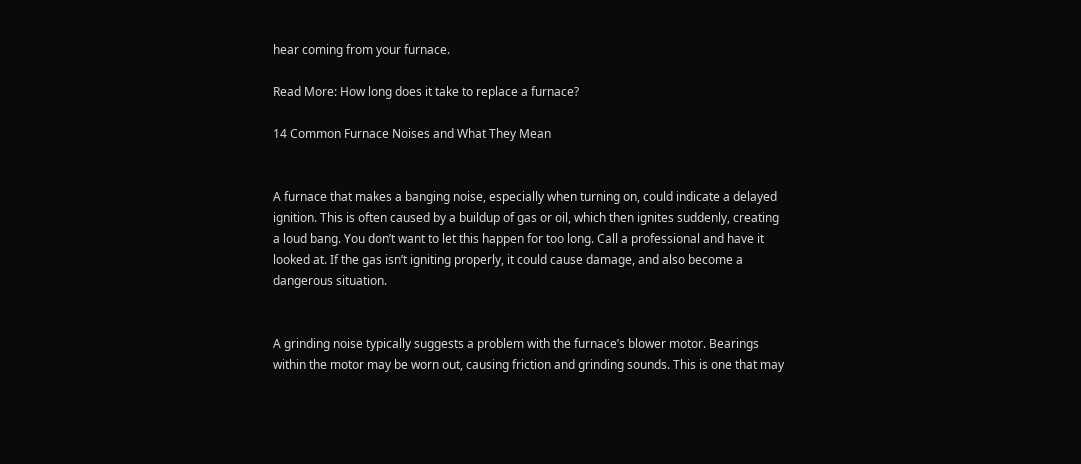hear coming from your furnace.

Read More: How long does it take to replace a furnace?

14 Common Furnace Noises and What They Mean


A furnace that makes a banging noise, especially when turning on, could indicate a delayed ignition. This is often caused by a buildup of gas or oil, which then ignites suddenly, creating a loud bang. You don’t want to let this happen for too long. Call a professional and have it looked at. If the gas isn’t igniting properly, it could cause damage, and also become a dangerous situation.


A grinding noise typically suggests a problem with the furnace’s blower motor. Bearings within the motor may be worn out, causing friction and grinding sounds. This is one that may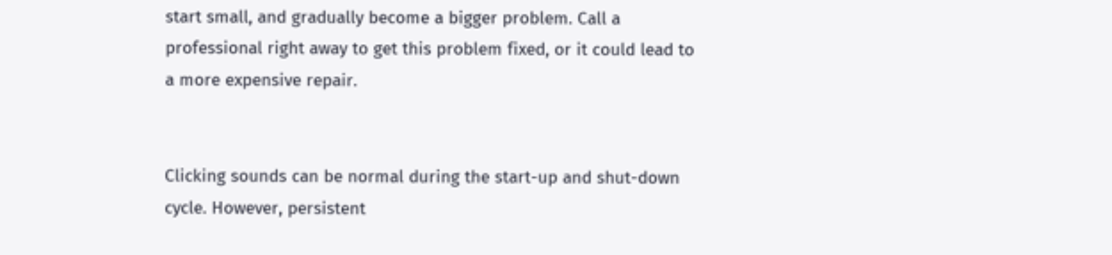start small, and gradually become a bigger problem. Call a professional right away to get this problem fixed, or it could lead to a more expensive repair.


Clicking sounds can be normal during the start-up and shut-down cycle. However, persistent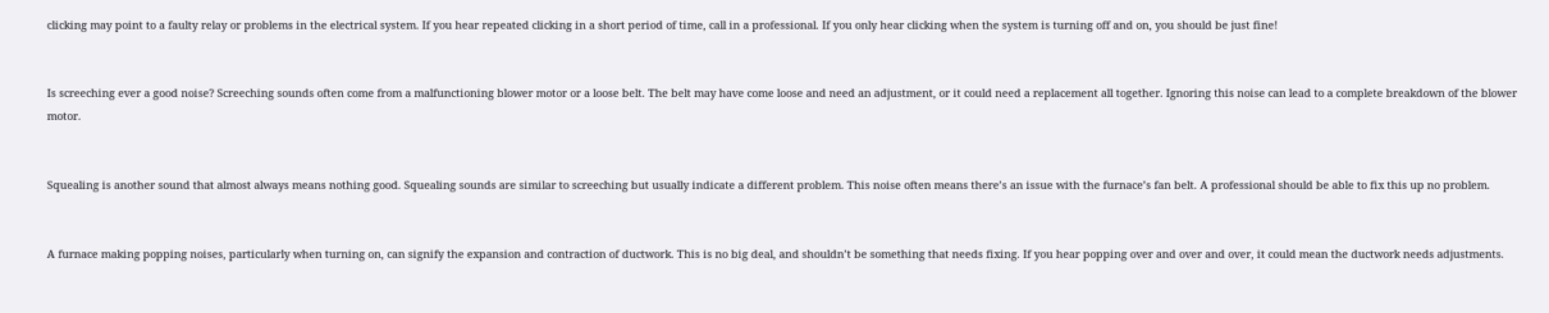clicking may point to a faulty relay or problems in the electrical system. If you hear repeated clicking in a short period of time, call in a professional. If you only hear clicking when the system is turning off and on, you should be just fine!


Is screeching ever a good noise? Screeching sounds often come from a malfunctioning blower motor or a loose belt. The belt may have come loose and need an adjustment, or it could need a replacement all together. Ignoring this noise can lead to a complete breakdown of the blower motor.


Squealing is another sound that almost always means nothing good. Squealing sounds are similar to screeching but usually indicate a different problem. This noise often means there’s an issue with the furnace’s fan belt. A professional should be able to fix this up no problem.


A furnace making popping noises, particularly when turning on, can signify the expansion and contraction of ductwork. This is no big deal, and shouldn’t be something that needs fixing. If you hear popping over and over and over, it could mean the ductwork needs adjustments.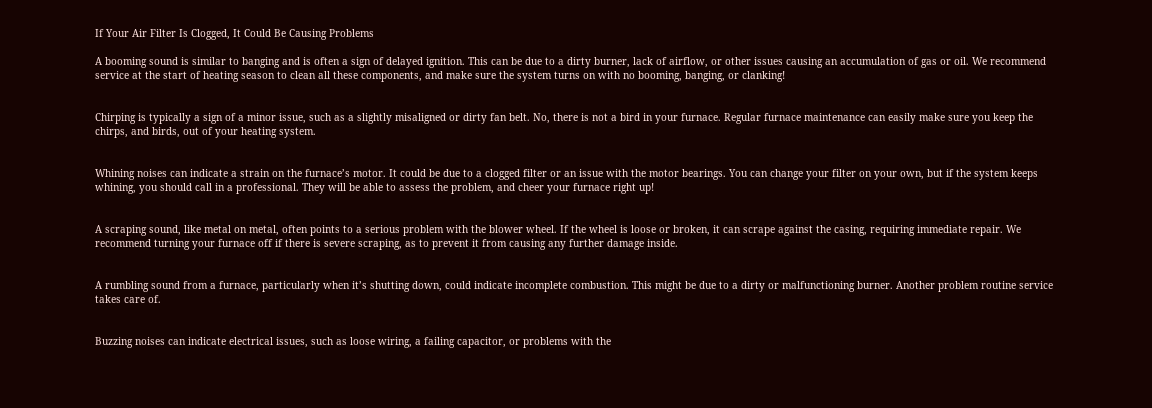If Your Air Filter Is Clogged, It Could Be Causing Problems

A booming sound is similar to banging and is often a sign of delayed ignition. This can be due to a dirty burner, lack of airflow, or other issues causing an accumulation of gas or oil. We recommend service at the start of heating season to clean all these components, and make sure the system turns on with no booming, banging, or clanking!


Chirping is typically a sign of a minor issue, such as a slightly misaligned or dirty fan belt. No, there is not a bird in your furnace. Regular furnace maintenance can easily make sure you keep the chirps, and birds, out of your heating system.


Whining noises can indicate a strain on the furnace’s motor. It could be due to a clogged filter or an issue with the motor bearings. You can change your filter on your own, but if the system keeps whining, you should call in a professional. They will be able to assess the problem, and cheer your furnace right up!


A scraping sound, like metal on metal, often points to a serious problem with the blower wheel. If the wheel is loose or broken, it can scrape against the casing, requiring immediate repair. We recommend turning your furnace off if there is severe scraping, as to prevent it from causing any further damage inside.


A rumbling sound from a furnace, particularly when it’s shutting down, could indicate incomplete combustion. This might be due to a dirty or malfunctioning burner. Another problem routine service takes care of.


Buzzing noises can indicate electrical issues, such as loose wiring, a failing capacitor, or problems with the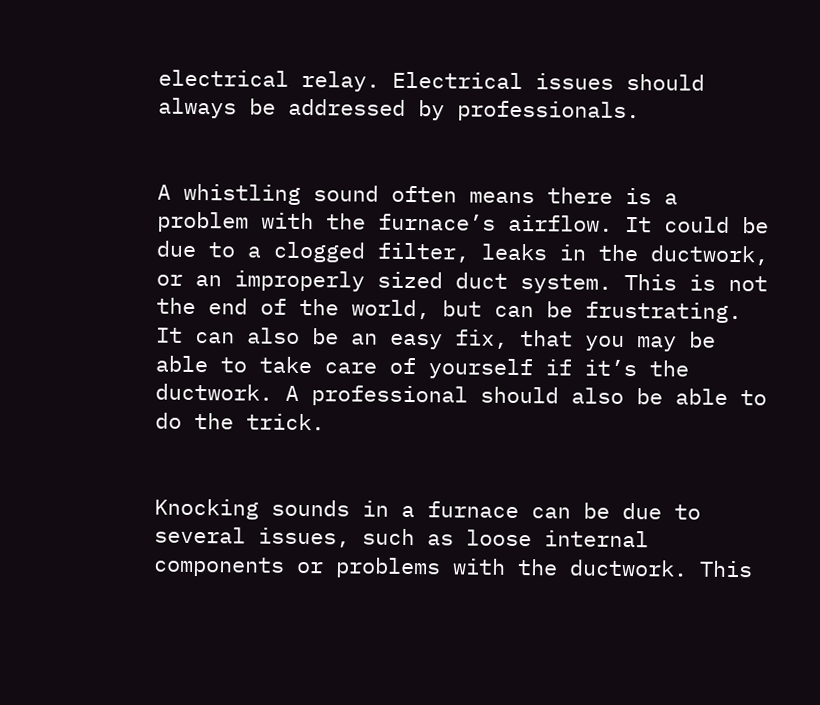electrical relay. Electrical issues should always be addressed by professionals.


A whistling sound often means there is a problem with the furnace’s airflow. It could be due to a clogged filter, leaks in the ductwork, or an improperly sized duct system. This is not the end of the world, but can be frustrating. It can also be an easy fix, that you may be able to take care of yourself if it’s the ductwork. A professional should also be able to do the trick.


Knocking sounds in a furnace can be due to several issues, such as loose internal components or problems with the ductwork. This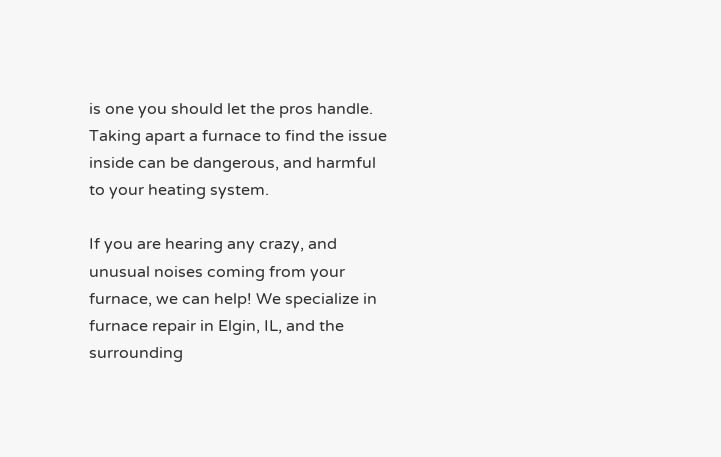is one you should let the pros handle. Taking apart a furnace to find the issue inside can be dangerous, and harmful to your heating system.

If you are hearing any crazy, and unusual noises coming from your furnace, we can help! We specialize in furnace repair in Elgin, IL, and the surrounding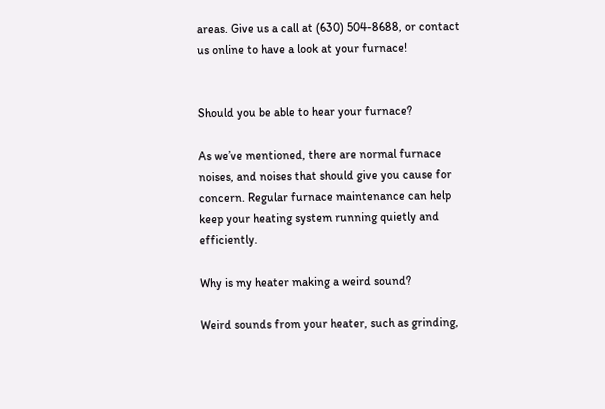areas. Give us a call at (630) 504-8688, or contact us online to have a look at your furnace!


Should you be able to hear your furnace?

As we’ve mentioned, there are normal furnace noises, and noises that should give you cause for concern. Regular furnace maintenance can help keep your heating system running quietly and efficiently.

Why is my heater making a weird sound?

Weird sounds from your heater, such as grinding,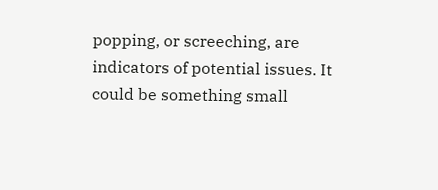popping, or screeching, are indicators of potential issues. It could be something small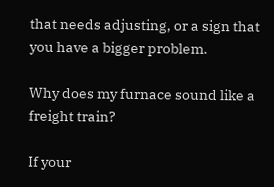that needs adjusting, or a sign that you have a bigger problem.

Why does my furnace sound like a freight train?

If your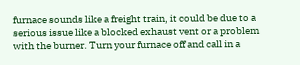furnace sounds like a freight train, it could be due to a serious issue like a blocked exhaust vent or a problem with the burner. Turn your furnace off and call in a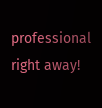professional right away!